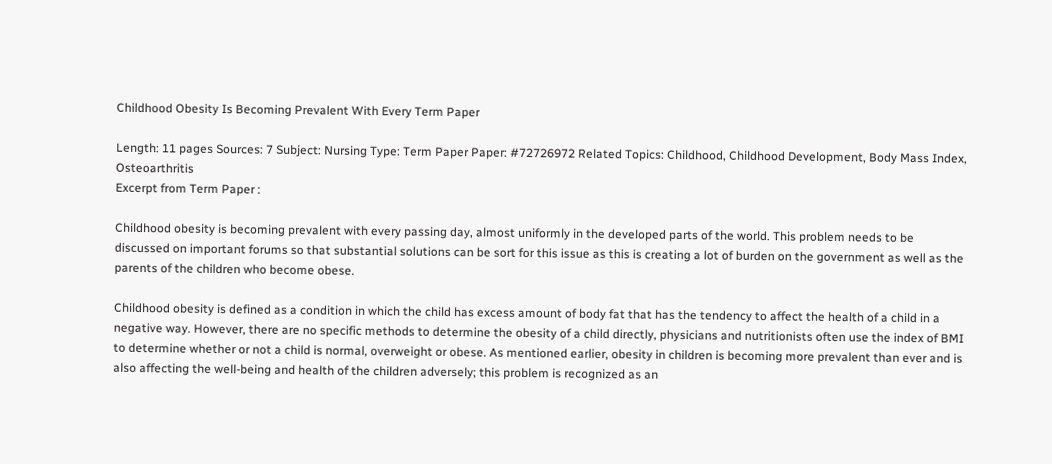Childhood Obesity Is Becoming Prevalent With Every Term Paper

Length: 11 pages Sources: 7 Subject: Nursing Type: Term Paper Paper: #72726972 Related Topics: Childhood, Childhood Development, Body Mass Index, Osteoarthritis
Excerpt from Term Paper :

Childhood obesity is becoming prevalent with every passing day, almost uniformly in the developed parts of the world. This problem needs to be discussed on important forums so that substantial solutions can be sort for this issue as this is creating a lot of burden on the government as well as the parents of the children who become obese.

Childhood obesity is defined as a condition in which the child has excess amount of body fat that has the tendency to affect the health of a child in a negative way. However, there are no specific methods to determine the obesity of a child directly, physicians and nutritionists often use the index of BMI to determine whether or not a child is normal, overweight or obese. As mentioned earlier, obesity in children is becoming more prevalent than ever and is also affecting the well-being and health of the children adversely; this problem is recognized as an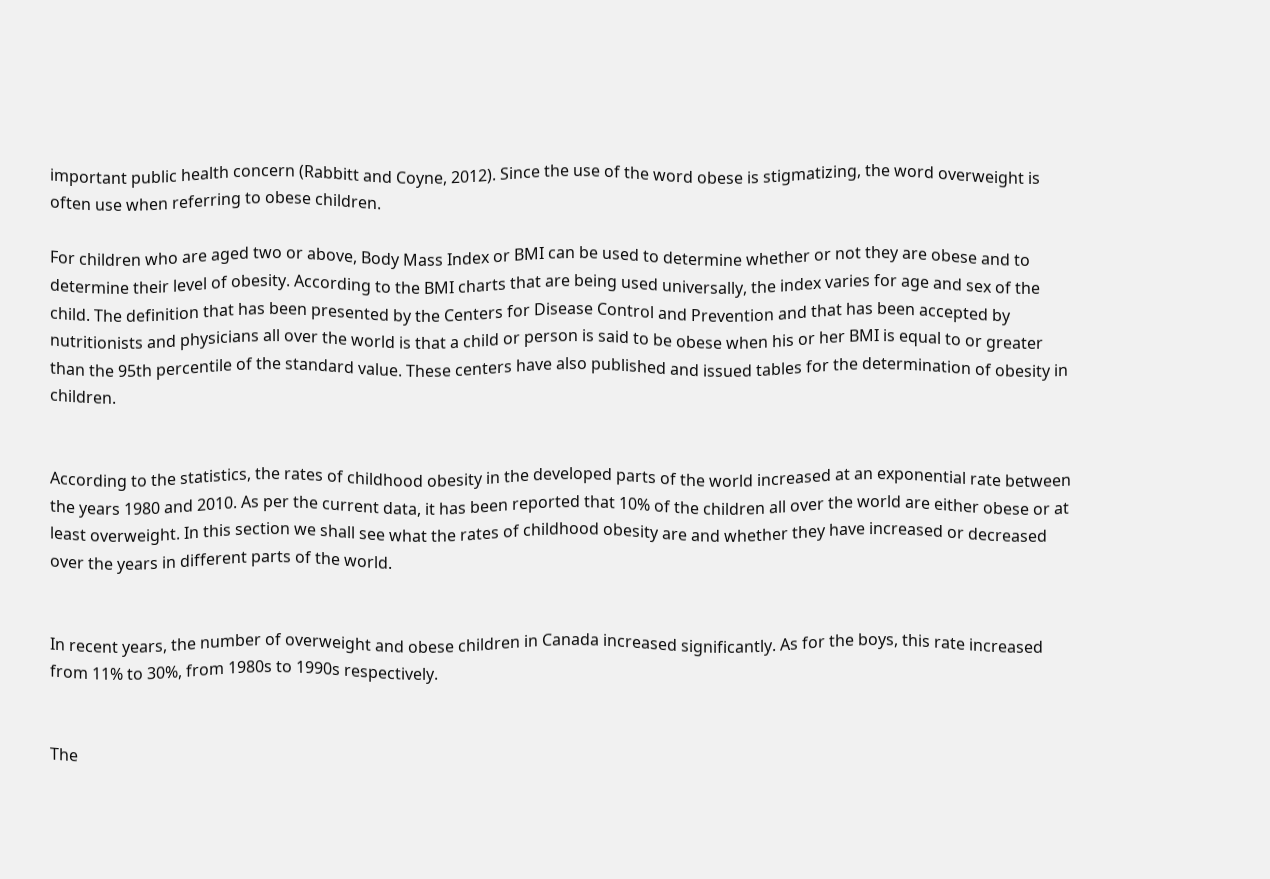important public health concern (Rabbitt and Coyne, 2012). Since the use of the word obese is stigmatizing, the word overweight is often use when referring to obese children.

For children who are aged two or above, Body Mass Index or BMI can be used to determine whether or not they are obese and to determine their level of obesity. According to the BMI charts that are being used universally, the index varies for age and sex of the child. The definition that has been presented by the Centers for Disease Control and Prevention and that has been accepted by nutritionists and physicians all over the world is that a child or person is said to be obese when his or her BMI is equal to or greater than the 95th percentile of the standard value. These centers have also published and issued tables for the determination of obesity in children.


According to the statistics, the rates of childhood obesity in the developed parts of the world increased at an exponential rate between the years 1980 and 2010. As per the current data, it has been reported that 10% of the children all over the world are either obese or at least overweight. In this section we shall see what the rates of childhood obesity are and whether they have increased or decreased over the years in different parts of the world.


In recent years, the number of overweight and obese children in Canada increased significantly. As for the boys, this rate increased from 11% to 30%, from 1980s to 1990s respectively.


The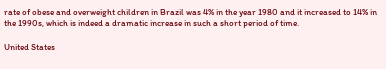rate of obese and overweight children in Brazil was 4% in the year 1980 and it increased to 14% in the 1990s, which is indeed a dramatic increase in such a short period of time.

United States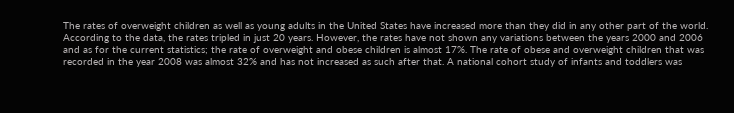The rates of overweight children as well as young adults in the United States have increased more than they did in any other part of the world. According to the data, the rates tripled in just 20 years. However, the rates have not shown any variations between the years 2000 and 2006 and as for the current statistics; the rate of overweight and obese children is almost 17%. The rate of obese and overweight children that was recorded in the year 2008 was almost 32% and has not increased as such after that. A national cohort study of infants and toddlers was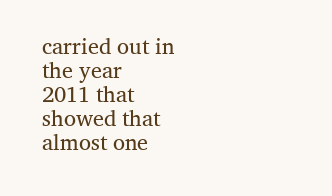carried out in the year 2011 that showed that almost one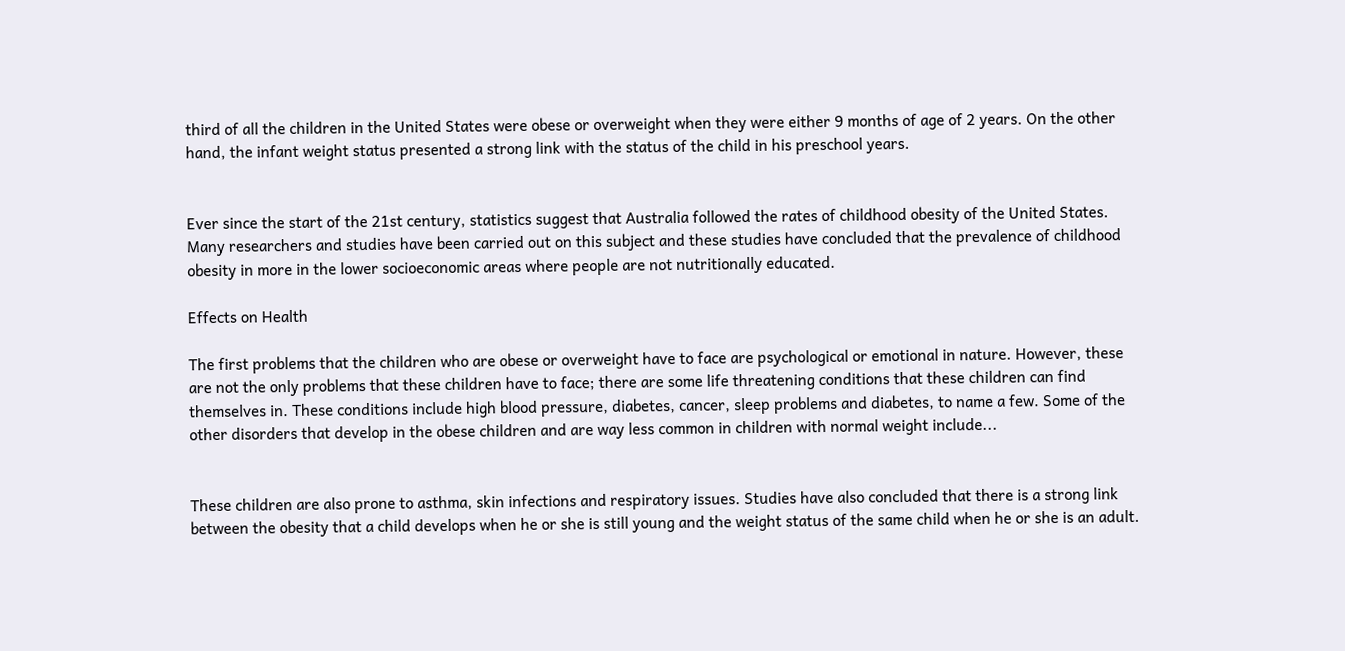third of all the children in the United States were obese or overweight when they were either 9 months of age of 2 years. On the other hand, the infant weight status presented a strong link with the status of the child in his preschool years.


Ever since the start of the 21st century, statistics suggest that Australia followed the rates of childhood obesity of the United States. Many researchers and studies have been carried out on this subject and these studies have concluded that the prevalence of childhood obesity in more in the lower socioeconomic areas where people are not nutritionally educated.

Effects on Health

The first problems that the children who are obese or overweight have to face are psychological or emotional in nature. However, these are not the only problems that these children have to face; there are some life threatening conditions that these children can find themselves in. These conditions include high blood pressure, diabetes, cancer, sleep problems and diabetes, to name a few. Some of the other disorders that develop in the obese children and are way less common in children with normal weight include...


These children are also prone to asthma, skin infections and respiratory issues. Studies have also concluded that there is a strong link between the obesity that a child develops when he or she is still young and the weight status of the same child when he or she is an adult.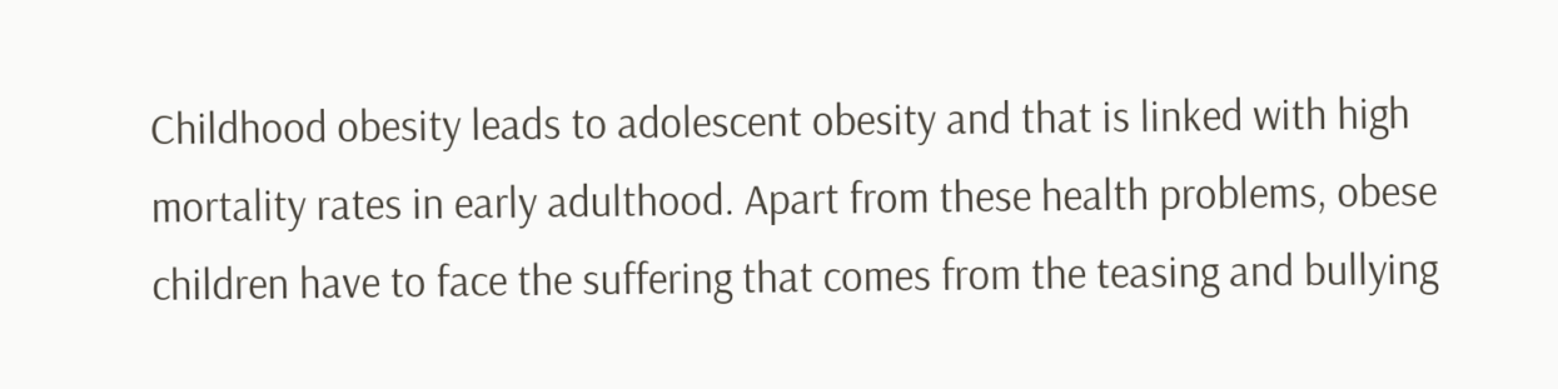Childhood obesity leads to adolescent obesity and that is linked with high mortality rates in early adulthood. Apart from these health problems, obese children have to face the suffering that comes from the teasing and bullying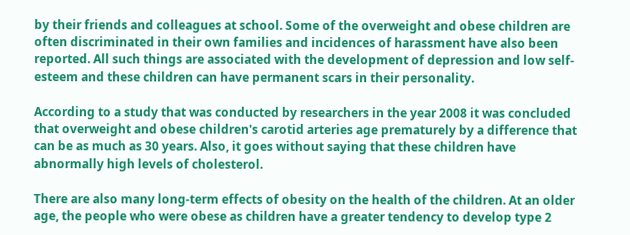by their friends and colleagues at school. Some of the overweight and obese children are often discriminated in their own families and incidences of harassment have also been reported. All such things are associated with the development of depression and low self-esteem and these children can have permanent scars in their personality.

According to a study that was conducted by researchers in the year 2008 it was concluded that overweight and obese children's carotid arteries age prematurely by a difference that can be as much as 30 years. Also, it goes without saying that these children have abnormally high levels of cholesterol.

There are also many long-term effects of obesity on the health of the children. At an older age, the people who were obese as children have a greater tendency to develop type 2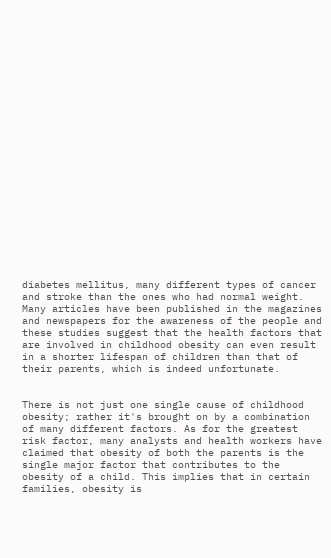diabetes mellitus, many different types of cancer and stroke than the ones who had normal weight. Many articles have been published in the magazines and newspapers for the awareness of the people and these studies suggest that the health factors that are involved in childhood obesity can even result in a shorter lifespan of children than that of their parents, which is indeed unfortunate.


There is not just one single cause of childhood obesity; rather it's brought on by a combination of many different factors. As for the greatest risk factor, many analysts and health workers have claimed that obesity of both the parents is the single major factor that contributes to the obesity of a child. This implies that in certain families, obesity is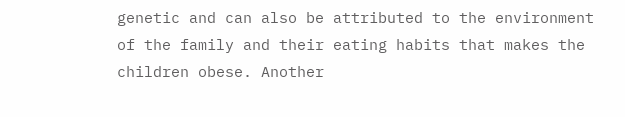genetic and can also be attributed to the environment of the family and their eating habits that makes the children obese. Another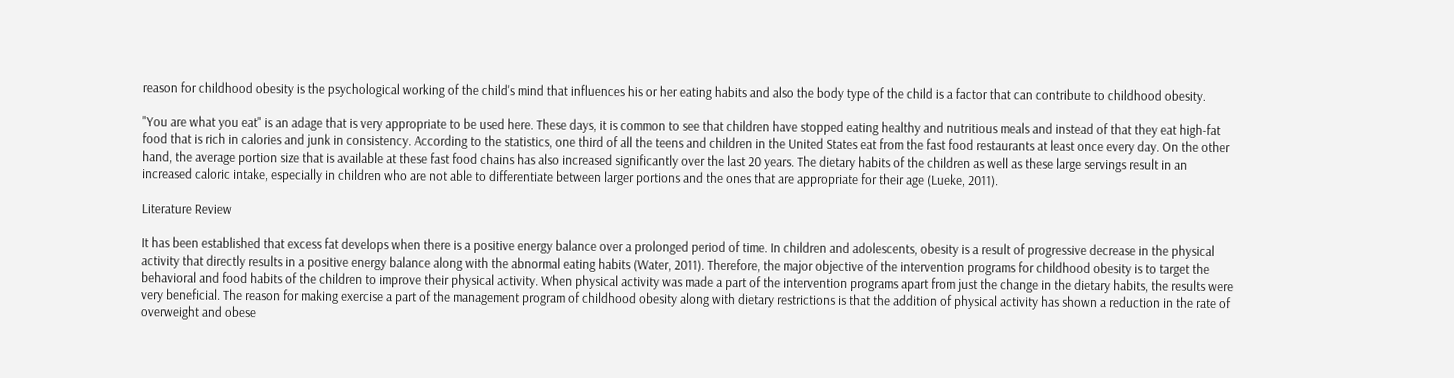reason for childhood obesity is the psychological working of the child's mind that influences his or her eating habits and also the body type of the child is a factor that can contribute to childhood obesity.

"You are what you eat" is an adage that is very appropriate to be used here. These days, it is common to see that children have stopped eating healthy and nutritious meals and instead of that they eat high-fat food that is rich in calories and junk in consistency. According to the statistics, one third of all the teens and children in the United States eat from the fast food restaurants at least once every day. On the other hand, the average portion size that is available at these fast food chains has also increased significantly over the last 20 years. The dietary habits of the children as well as these large servings result in an increased caloric intake, especially in children who are not able to differentiate between larger portions and the ones that are appropriate for their age (Lueke, 2011).

Literature Review

It has been established that excess fat develops when there is a positive energy balance over a prolonged period of time. In children and adolescents, obesity is a result of progressive decrease in the physical activity that directly results in a positive energy balance along with the abnormal eating habits (Water, 2011). Therefore, the major objective of the intervention programs for childhood obesity is to target the behavioral and food habits of the children to improve their physical activity. When physical activity was made a part of the intervention programs apart from just the change in the dietary habits, the results were very beneficial. The reason for making exercise a part of the management program of childhood obesity along with dietary restrictions is that the addition of physical activity has shown a reduction in the rate of overweight and obese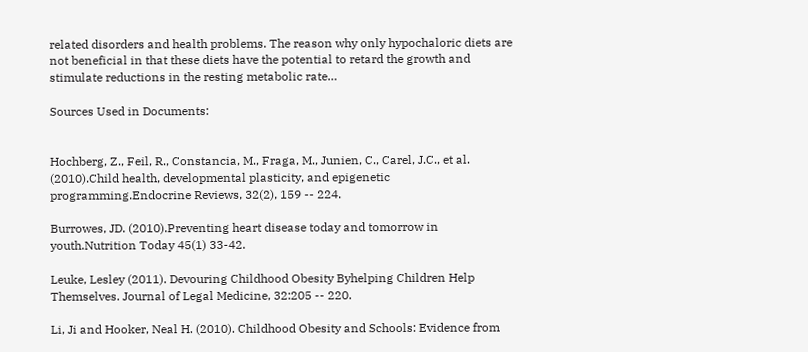related disorders and health problems. The reason why only hypochaloric diets are not beneficial in that these diets have the potential to retard the growth and stimulate reductions in the resting metabolic rate…

Sources Used in Documents:


Hochberg, Z., Feil, R., Constancia, M., Fraga, M., Junien, C., Carel, J.C., et al. (2010).Child health, developmental plasticity, and epigenetic programming.Endocrine Reviews, 32(2), 159 -- 224.

Burrowes, JD. (2010).Preventing heart disease today and tomorrow in youth.Nutrition Today 45(1) 33-42.

Leuke, Lesley (2011). Devouring Childhood Obesity Byhelping Children Help Themselves. Journal of Legal Medicine, 32:205 -- 220.

Li, Ji and Hooker, Neal H. (2010). Childhood Obesity and Schools: Evidence from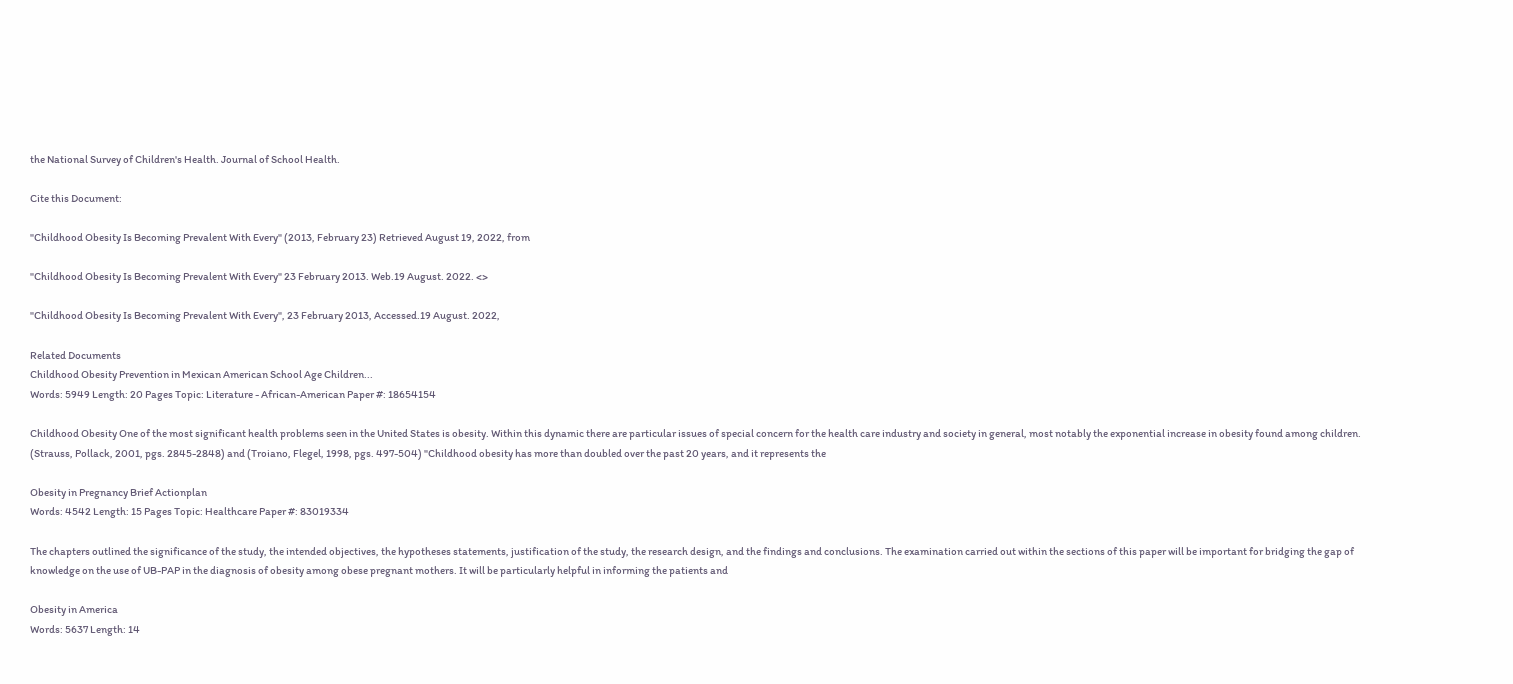the National Survey of Children's Health. Journal of School Health.

Cite this Document:

"Childhood Obesity Is Becoming Prevalent With Every" (2013, February 23) Retrieved August 19, 2022, from

"Childhood Obesity Is Becoming Prevalent With Every" 23 February 2013. Web.19 August. 2022. <>

"Childhood Obesity Is Becoming Prevalent With Every", 23 February 2013, Accessed.19 August. 2022,

Related Documents
Childhood Obesity Prevention in Mexican American School Age Children...
Words: 5949 Length: 20 Pages Topic: Literature - African-American Paper #: 18654154

Childhood Obesity One of the most significant health problems seen in the United States is obesity. Within this dynamic there are particular issues of special concern for the health care industry and society in general, most notably the exponential increase in obesity found among children. (Strauss, Pollack, 2001, pgs. 2845-2848) and (Troiano, Flegel, 1998, pgs. 497-504) "Childhood obesity has more than doubled over the past 20 years, and it represents the

Obesity in Pregnancy Brief Actionplan
Words: 4542 Length: 15 Pages Topic: Healthcare Paper #: 83019334

The chapters outlined the significance of the study, the intended objectives, the hypotheses statements, justification of the study, the research design, and the findings and conclusions. The examination carried out within the sections of this paper will be important for bridging the gap of knowledge on the use of UB-PAP in the diagnosis of obesity among obese pregnant mothers. It will be particularly helpful in informing the patients and

Obesity in America
Words: 5637 Length: 14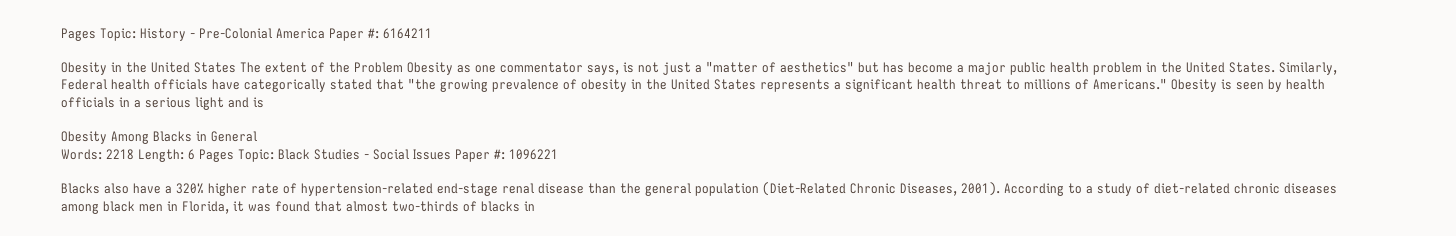Pages Topic: History - Pre-Colonial America Paper #: 6164211

Obesity in the United States The extent of the Problem Obesity as one commentator says, is not just a "matter of aesthetics" but has become a major public health problem in the United States. Similarly, Federal health officials have categorically stated that "the growing prevalence of obesity in the United States represents a significant health threat to millions of Americans." Obesity is seen by health officials in a serious light and is

Obesity Among Blacks in General
Words: 2218 Length: 6 Pages Topic: Black Studies - Social Issues Paper #: 1096221

Blacks also have a 320% higher rate of hypertension-related end-stage renal disease than the general population (Diet-Related Chronic Diseases, 2001). According to a study of diet-related chronic diseases among black men in Florida, it was found that almost two-thirds of blacks in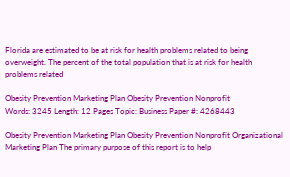Florida are estimated to be at risk for health problems related to being overweight. The percent of the total population that is at risk for health problems related

Obesity Prevention Marketing Plan Obesity Prevention Nonprofit
Words: 3245 Length: 12 Pages Topic: Business Paper #: 4268443

Obesity Prevention Marketing Plan Obesity Prevention Nonprofit Organizational Marketing Plan The primary purpose of this report is to help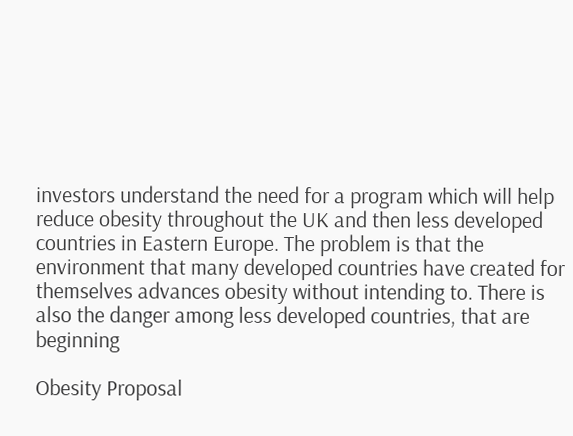investors understand the need for a program which will help reduce obesity throughout the UK and then less developed countries in Eastern Europe. The problem is that the environment that many developed countries have created for themselves advances obesity without intending to. There is also the danger among less developed countries, that are beginning

Obesity Proposal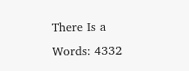There Is a
Words: 4332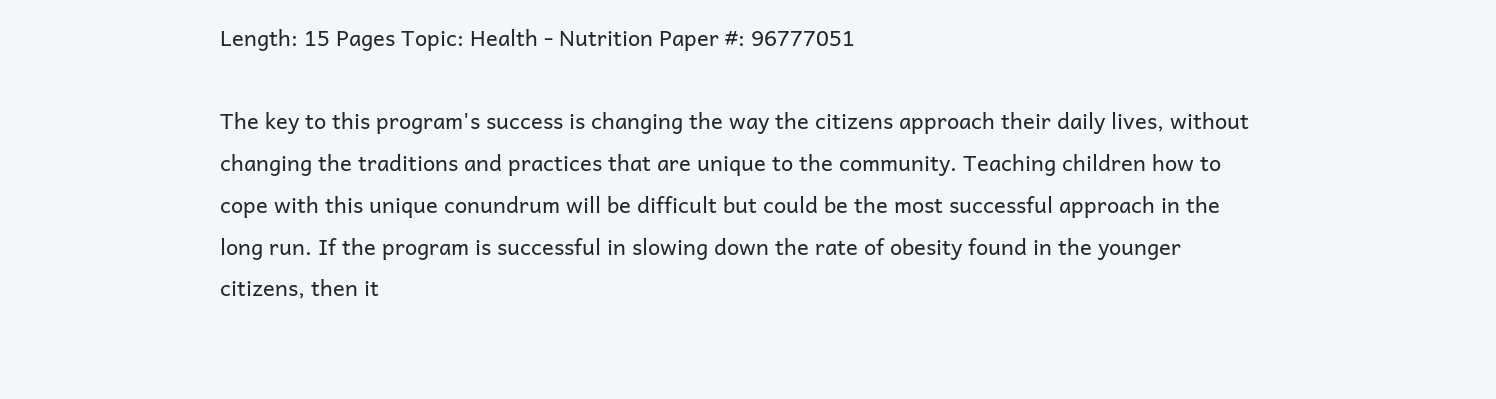Length: 15 Pages Topic: Health - Nutrition Paper #: 96777051

The key to this program's success is changing the way the citizens approach their daily lives, without changing the traditions and practices that are unique to the community. Teaching children how to cope with this unique conundrum will be difficult but could be the most successful approach in the long run. If the program is successful in slowing down the rate of obesity found in the younger citizens, then it